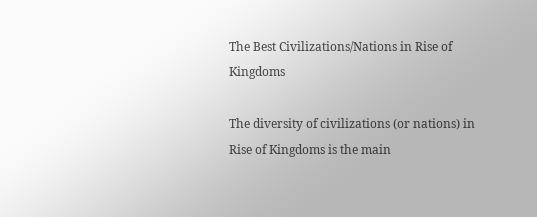The Best Civilizations/Nations in Rise of Kingdoms

The diversity of civilizations (or nations) in Rise of Kingdoms is the main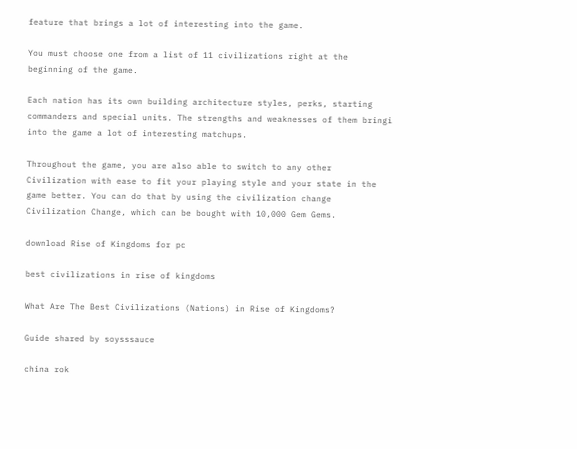feature that brings a lot of interesting into the game.

You must choose one from a list of 11 civilizations right at the beginning of the game.

Each nation has its own building architecture styles, perks, starting commanders and special units. The strengths and weaknesses of them bringi into the game a lot of interesting matchups.

Throughout the game, you are also able to switch to any other Civilization with ease to fit your playing style and your state in the game better. You can do that by using the civilization change Civilization Change, which can be bought with 10,000 Gem Gems.

download Rise of Kingdoms for pc

best civilizations in rise of kingdoms

What Are The Best Civilizations (Nations) in Rise of Kingdoms?

Guide shared by soysssauce

china rok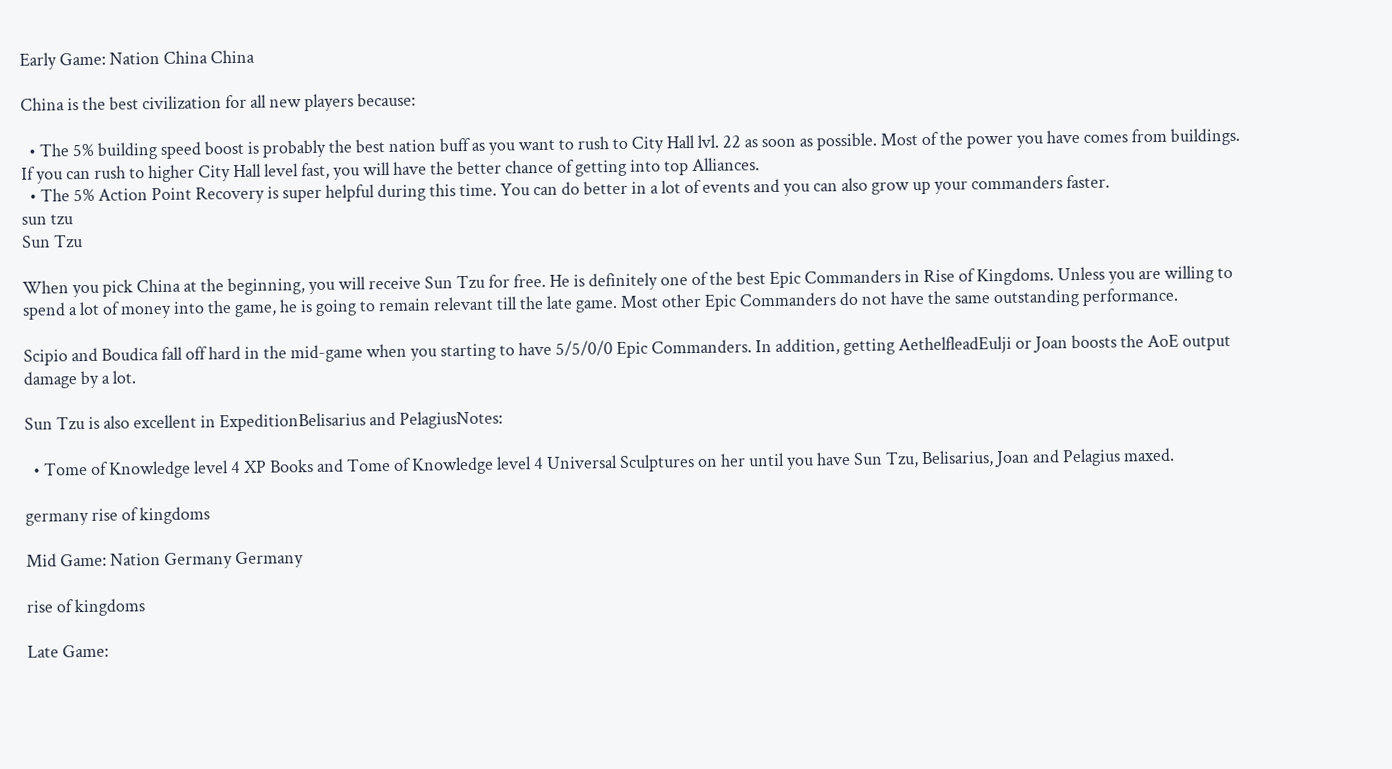Early Game: Nation China China

China is the best civilization for all new players because:

  • The 5% building speed boost is probably the best nation buff as you want to rush to City Hall lvl. 22 as soon as possible. Most of the power you have comes from buildings. If you can rush to higher City Hall level fast, you will have the better chance of getting into top Alliances.
  • The 5% Action Point Recovery is super helpful during this time. You can do better in a lot of events and you can also grow up your commanders faster.
sun tzu
Sun Tzu

When you pick China at the beginning, you will receive Sun Tzu for free. He is definitely one of the best Epic Commanders in Rise of Kingdoms. Unless you are willing to spend a lot of money into the game, he is going to remain relevant till the late game. Most other Epic Commanders do not have the same outstanding performance.

Scipio and Boudica fall off hard in the mid-game when you starting to have 5/5/0/0 Epic Commanders. In addition, getting AethelfleadEulji or Joan boosts the AoE output damage by a lot.

Sun Tzu is also excellent in ExpeditionBelisarius and PelagiusNotes:

  • Tome of Knowledge level 4 XP Books and Tome of Knowledge level 4 Universal Sculptures on her until you have Sun Tzu, Belisarius, Joan and Pelagius maxed.

germany rise of kingdoms

Mid Game: Nation Germany Germany

rise of kingdoms

Late Game: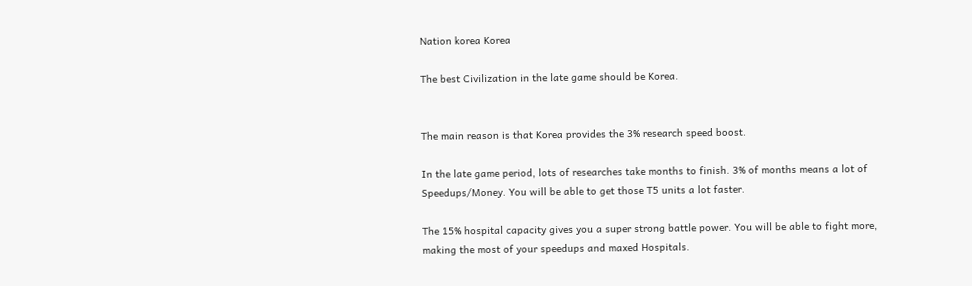Nation korea Korea

The best Civilization in the late game should be Korea.


The main reason is that Korea provides the 3% research speed boost.

In the late game period, lots of researches take months to finish. 3% of months means a lot of Speedups/Money. You will be able to get those T5 units a lot faster.

The 15% hospital capacity gives you a super strong battle power. You will be able to fight more, making the most of your speedups and maxed Hospitals.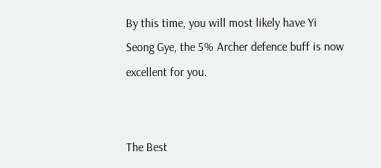By this time, you will most likely have Yi Seong Gye, the 5% Archer defence buff is now excellent for you.


The Best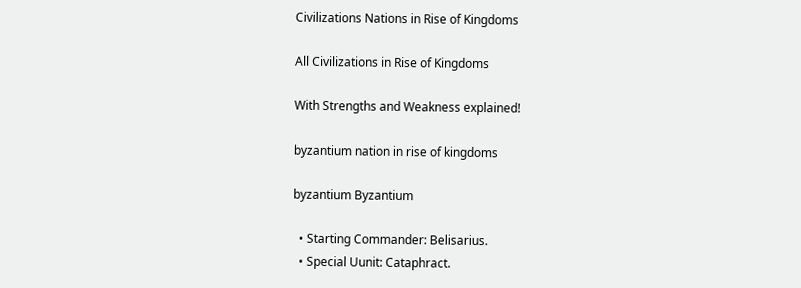Civilizations Nations in Rise of Kingdoms

All Civilizations in Rise of Kingdoms

With Strengths and Weakness explained!

byzantium nation in rise of kingdoms

byzantium Byzantium

  • Starting Commander: Belisarius.
  • Special Uunit: Cataphract.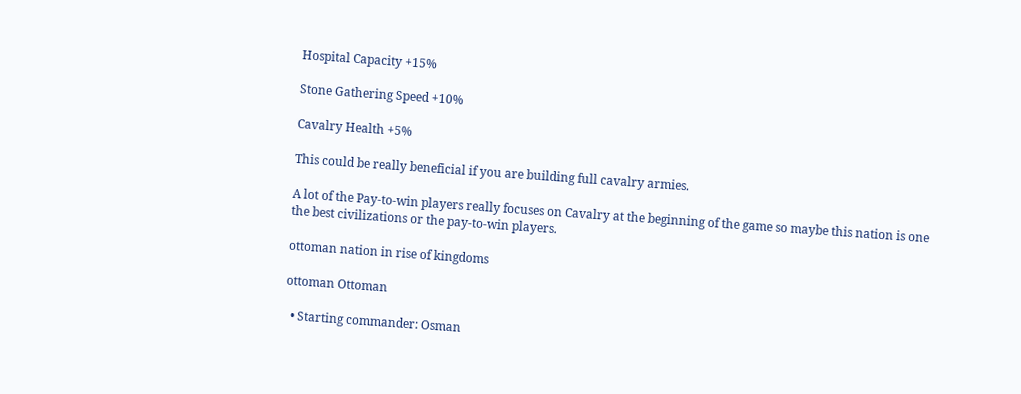Hospital Capacity +15%

Stone Gathering Speed +10%

Cavalry Health +5%

This could be really beneficial if you are building full cavalry armies.

A lot of the Pay-to-win players really focuses on Cavalry at the beginning of the game so maybe this nation is one the best civilizations or the pay-to-win players.

ottoman nation in rise of kingdoms

ottoman Ottoman

  • Starting commander: Osman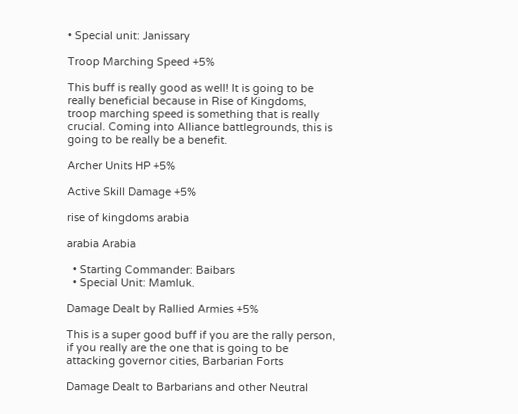• Special unit: Janissary

Troop Marching Speed +5%

This buff is really good as well! It is going to be really beneficial because in Rise of Kingdoms, troop marching speed is something that is really crucial. Coming into Alliance battlegrounds, this is going to be really be a benefit.

Archer Units HP +5%

Active Skill Damage +5%

rise of kingdoms arabia

arabia Arabia

  • Starting Commander: Baibars
  • Special Unit: Mamluk.

Damage Dealt by Rallied Armies +5%

This is a super good buff if you are the rally person, if you really are the one that is going to be attacking governor cities, Barbarian Forts

Damage Dealt to Barbarians and other Neutral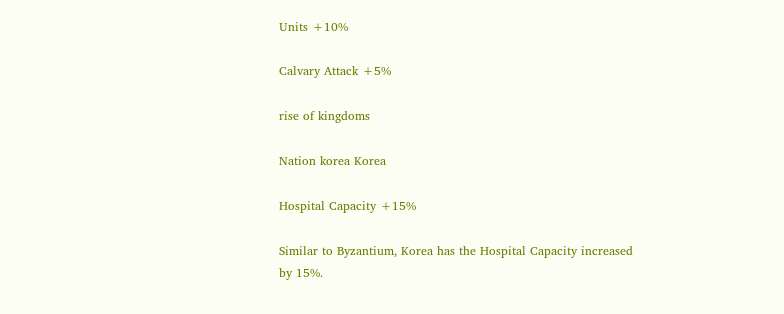Units +10%

Calvary Attack +5%

rise of kingdoms

Nation korea Korea

Hospital Capacity +15%

Similar to Byzantium, Korea has the Hospital Capacity increased by 15%.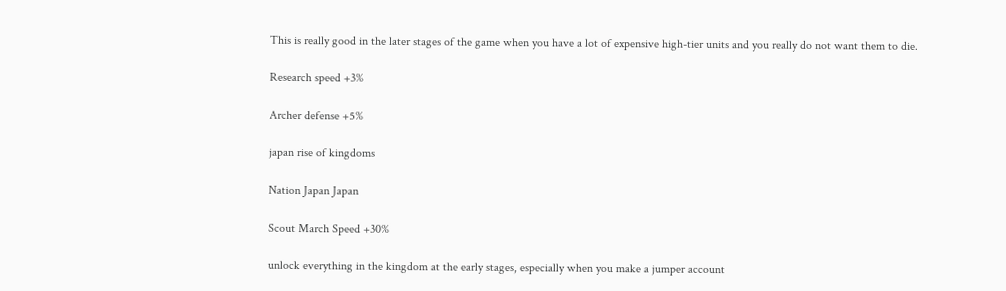This is really good in the later stages of the game when you have a lot of expensive high-tier units and you really do not want them to die.

Research speed +3%

Archer defense +5%

japan rise of kingdoms

Nation Japan Japan

Scout March Speed +30%

unlock everything in the kingdom at the early stages, especially when you make a jumper account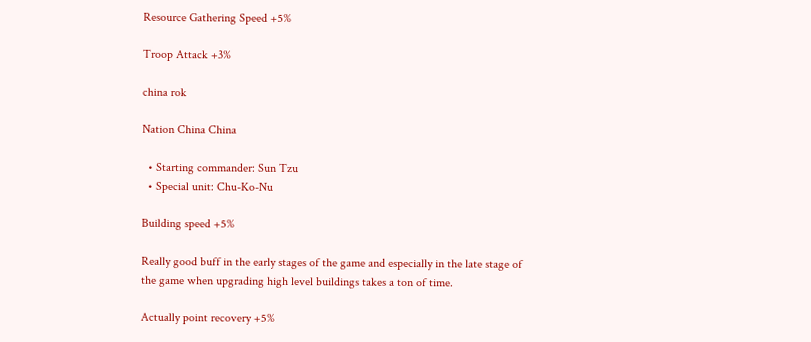Resource Gathering Speed +5%

Troop Attack +3%

china rok

Nation China China

  • Starting commander: Sun Tzu
  • Special unit: Chu-Ko-Nu

Building speed +5%

Really good buff in the early stages of the game and especially in the late stage of the game when upgrading high level buildings takes a ton of time.

Actually point recovery +5%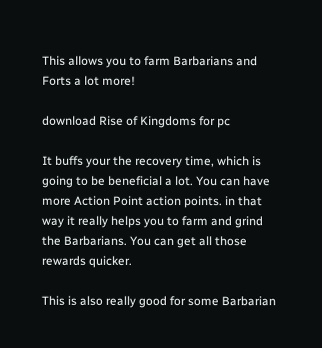This allows you to farm Barbarians and Forts a lot more!

download Rise of Kingdoms for pc

It buffs your the recovery time, which is going to be beneficial a lot. You can have more Action Point action points. in that way it really helps you to farm and grind the Barbarians. You can get all those rewards quicker.

This is also really good for some Barbarian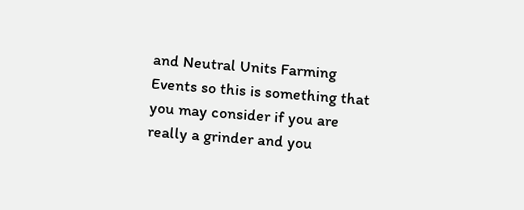and Neutral Units Farming Events so this is something that you may consider if you are really a grinder and you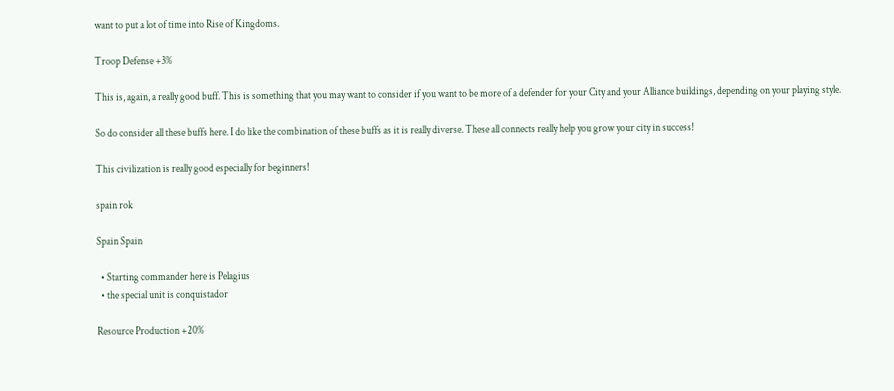want to put a lot of time into Rise of Kingdoms.

Troop Defense +3%

This is, again, a really good buff. This is something that you may want to consider if you want to be more of a defender for your City and your Alliance buildings, depending on your playing style.

So do consider all these buffs here. I do like the combination of these buffs as it is really diverse. These all connects really help you grow your city in success!

This civilization is really good especially for beginners!

spain rok

Spain Spain

  • Starting commander here is Pelagius
  • the special unit is conquistador

Resource Production +20%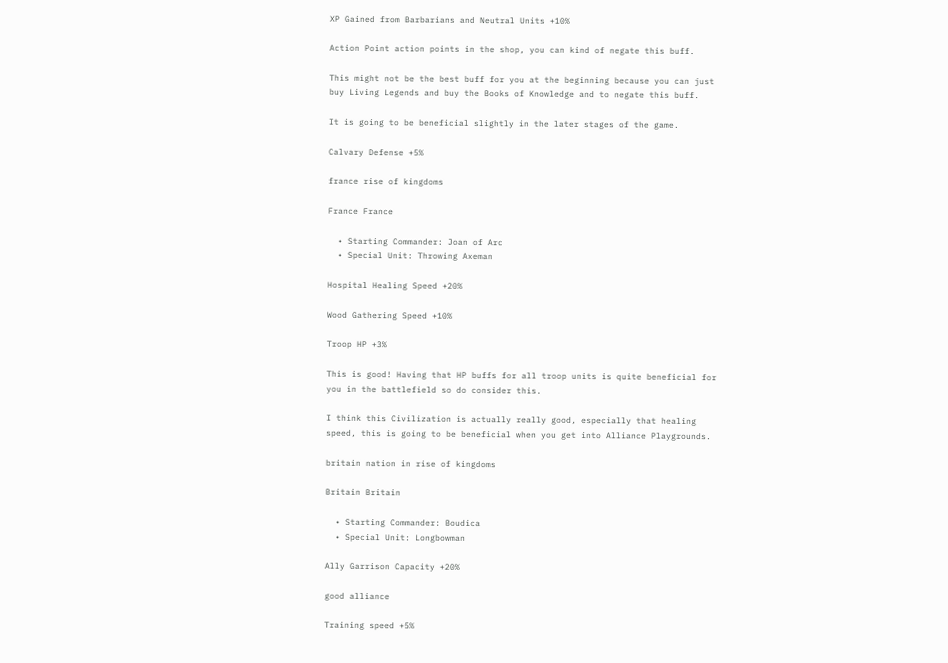XP Gained from Barbarians and Neutral Units +10%

Action Point action points in the shop, you can kind of negate this buff.

This might not be the best buff for you at the beginning because you can just buy Living Legends and buy the Books of Knowledge and to negate this buff.

It is going to be beneficial slightly in the later stages of the game.

Calvary Defense +5%

france rise of kingdoms

France France

  • Starting Commander: Joan of Arc
  • Special Unit: Throwing Axeman

Hospital Healing Speed +20%

Wood Gathering Speed +10%

Troop HP +3%

This is good! Having that HP buffs for all troop units is quite beneficial for you in the battlefield so do consider this.

I think this Civilization is actually really good, especially that healing speed, this is going to be beneficial when you get into Alliance Playgrounds.

britain nation in rise of kingdoms

Britain Britain

  • Starting Commander: Boudica
  • Special Unit: Longbowman

Ally Garrison Capacity +20%

good alliance

Training speed +5%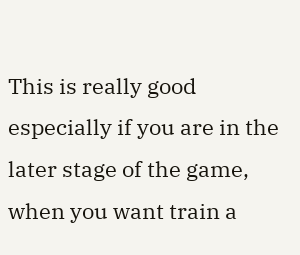This is really good especially if you are in the later stage of the game, when you want train a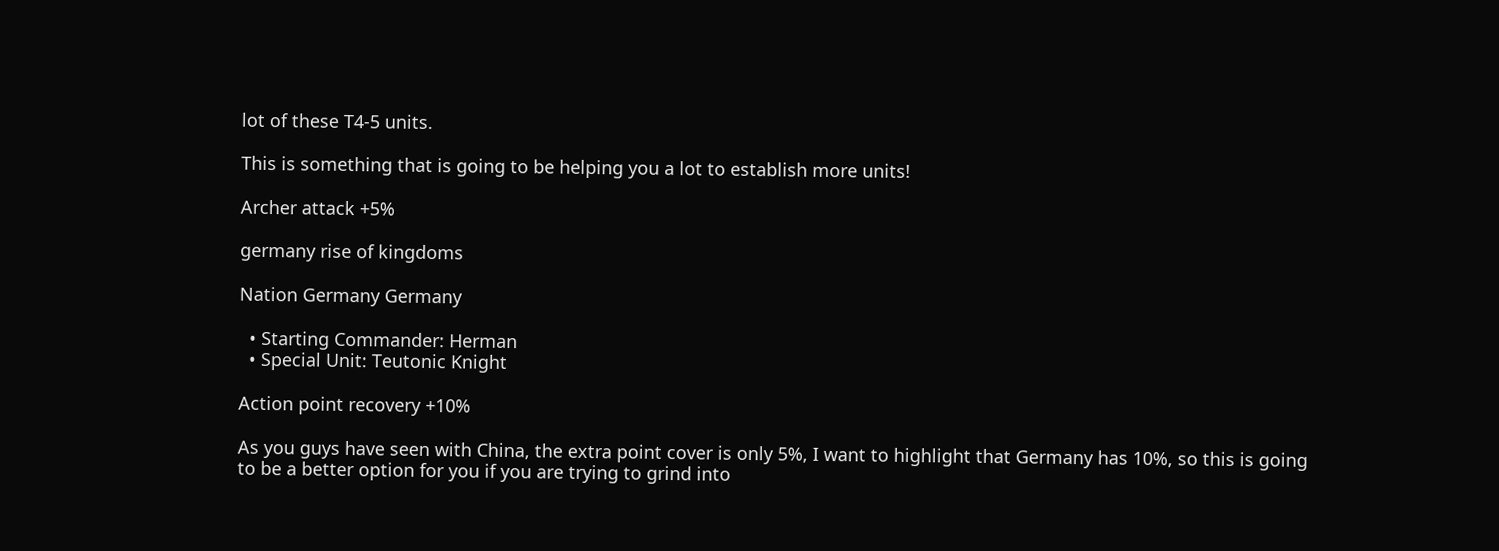lot of these T4-5 units.

This is something that is going to be helping you a lot to establish more units!

Archer attack +5%

germany rise of kingdoms

Nation Germany Germany

  • Starting Commander: Herman
  • Special Unit: Teutonic Knight

Action point recovery +10%

As you guys have seen with China, the extra point cover is only 5%, I want to highlight that Germany has 10%, so this is going to be a better option for you if you are trying to grind into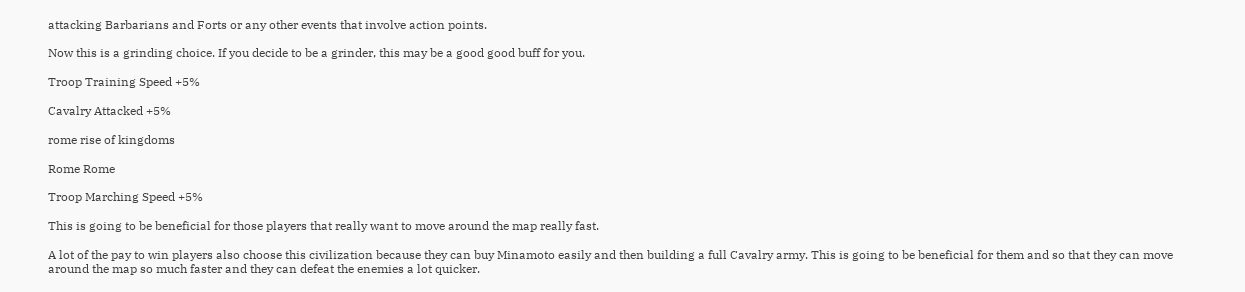attacking Barbarians and Forts or any other events that involve action points.

Now this is a grinding choice. If you decide to be a grinder, this may be a good good buff for you.

Troop Training Speed +5%

Cavalry Attacked +5%

rome rise of kingdoms

Rome Rome

Troop Marching Speed +5%

This is going to be beneficial for those players that really want to move around the map really fast.

A lot of the pay to win players also choose this civilization because they can buy Minamoto easily and then building a full Cavalry army. This is going to be beneficial for them and so that they can move around the map so much faster and they can defeat the enemies a lot quicker.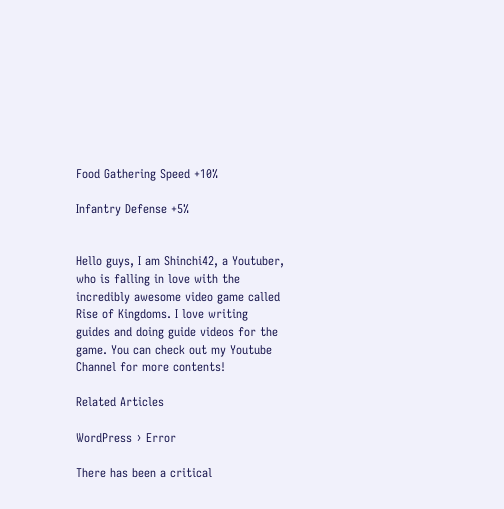Food Gathering Speed +10%

Infantry Defense +5%


Hello guys, I am Shinchi42, a Youtuber, who is falling in love with the incredibly awesome video game called Rise of Kingdoms. I love writing guides and doing guide videos for the game. You can check out my Youtube Channel for more contents!

Related Articles

WordPress › Error

There has been a critical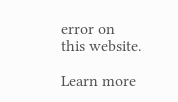error on this website.

Learn more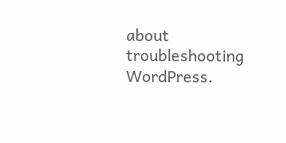about troubleshooting WordPress.